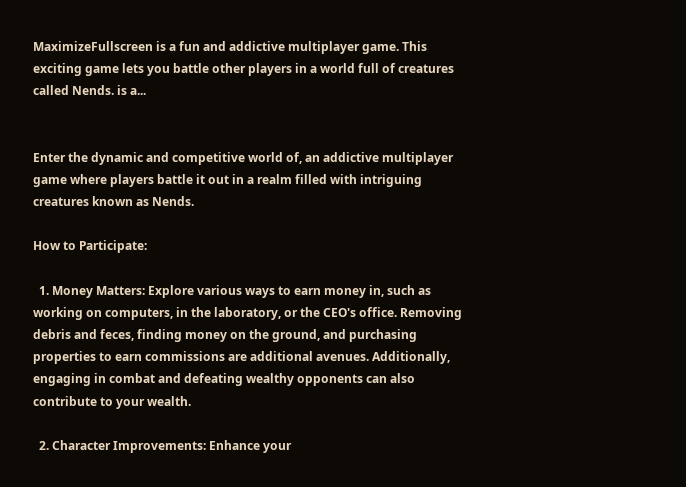MaximizeFullscreen is a fun and addictive multiplayer game. This exciting game lets you battle other players in a world full of creatures called Nends. is a...


Enter the dynamic and competitive world of, an addictive multiplayer game where players battle it out in a realm filled with intriguing creatures known as Nends.

How to Participate:

  1. Money Matters: Explore various ways to earn money in, such as working on computers, in the laboratory, or the CEO's office. Removing debris and feces, finding money on the ground, and purchasing properties to earn commissions are additional avenues. Additionally, engaging in combat and defeating wealthy opponents can also contribute to your wealth.

  2. Character Improvements: Enhance your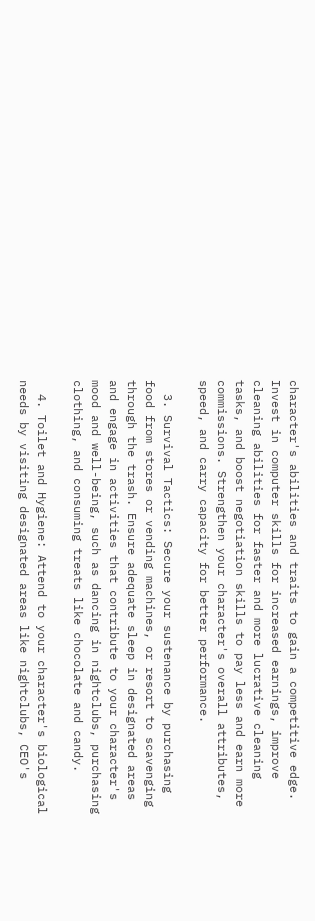character's abilities and traits to gain a competitive edge. Invest in computer skills for increased earnings, improve cleaning abilities for faster and more lucrative cleaning tasks, and boost negotiation skills to pay less and earn more commissions. Strengthen your character's overall attributes, speed, and carry capacity for better performance.

  3. Survival Tactics: Secure your sustenance by purchasing food from stores or vending machines, or resort to scavenging through the trash. Ensure adequate sleep in designated areas and engage in activities that contribute to your character's mood and well-being, such as dancing in nightclubs, purchasing clothing, and consuming treats like chocolate and candy.

  4. Toilet and Hygiene: Attend to your character's biological needs by visiting designated areas like nightclubs, CEO's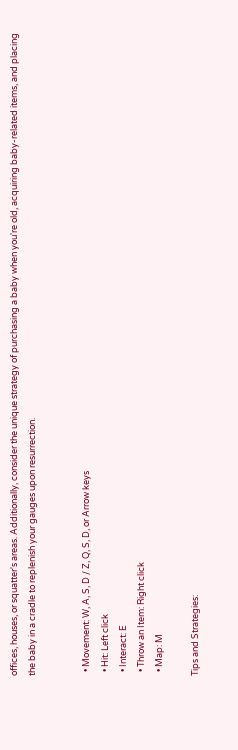offices, houses, or squatter's areas. Additionally, consider the unique strategy of purchasing a baby when you're old, acquiring baby-related items, and placing the baby in a cradle to replenish your gauges upon resurrection.


  • Movement: W, A, S, D / Z, Q, S, D, or Arrow keys
  • Hit: Left click
  • Interact: E
  • Throw an Item: Right click
  • Map: M

Tips and Strategies: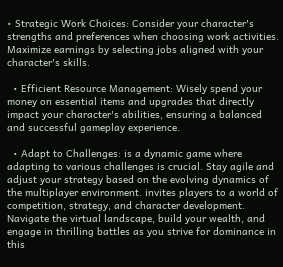• Strategic Work Choices: Consider your character's strengths and preferences when choosing work activities. Maximize earnings by selecting jobs aligned with your character's skills.

  • Efficient Resource Management: Wisely spend your money on essential items and upgrades that directly impact your character's abilities, ensuring a balanced and successful gameplay experience.

  • Adapt to Challenges: is a dynamic game where adapting to various challenges is crucial. Stay agile and adjust your strategy based on the evolving dynamics of the multiplayer environment. invites players to a world of competition, strategy, and character development. Navigate the virtual landscape, build your wealth, and engage in thrilling battles as you strive for dominance in this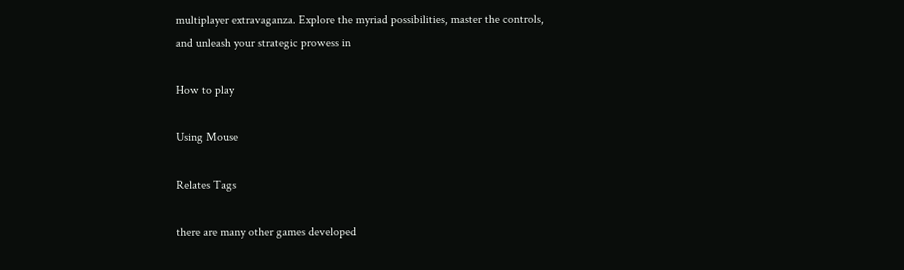multiplayer extravaganza. Explore the myriad possibilities, master the controls, and unleash your strategic prowess in

How to play

Using Mouse

Relates Tags

there are many other games developed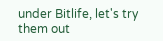under Bitlife, let's try them out